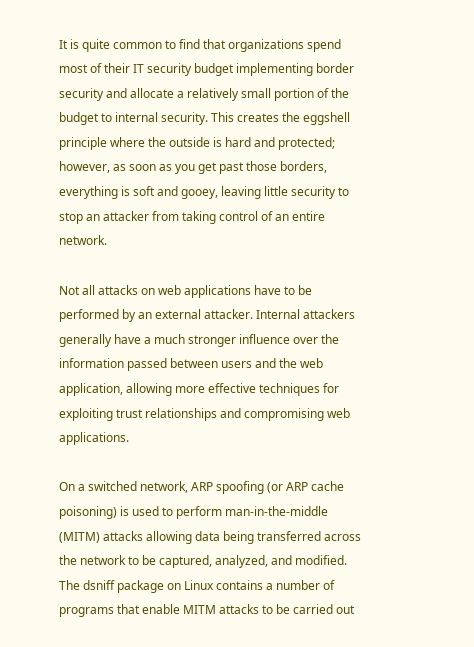It is quite common to find that organizations spend most of their IT security budget implementing border security and allocate a relatively small portion of the budget to internal security. This creates the eggshell principle where the outside is hard and protected; however, as soon as you get past those borders, everything is soft and gooey, leaving little security to stop an attacker from taking control of an entire network.

Not all attacks on web applications have to be performed by an external attacker. Internal attackers generally have a much stronger influence over the information passed between users and the web application, allowing more effective techniques for exploiting trust relationships and compromising web applications.

On a switched network, ARP spoofing (or ARP cache poisoning) is used to perform man-in-the-middle (MITM) attacks allowing data being transferred across the network to be captured, analyzed, and modified. The dsniff package on Linux contains a number of programs that enable MITM attacks to be carried out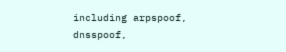including arpspoof, dnsspoof,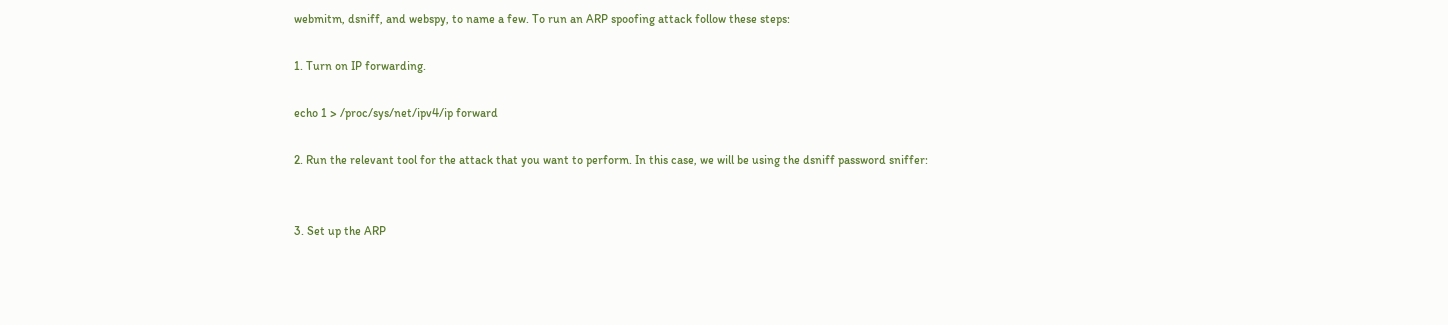webmitm, dsniff, and webspy, to name a few. To run an ARP spoofing attack follow these steps:

1. Turn on IP forwarding.

echo 1 > /proc/sys/net/ipv4/ip forward

2. Run the relevant tool for the attack that you want to perform. In this case, we will be using the dsniff password sniffer:


3. Set up the ARP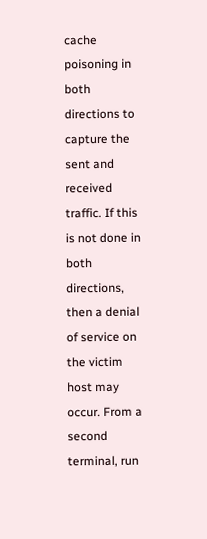cache poisoning in both directions to capture the sent and received traffic. If this is not done in both directions, then a denial of service on the victim host may occur. From a second terminal, run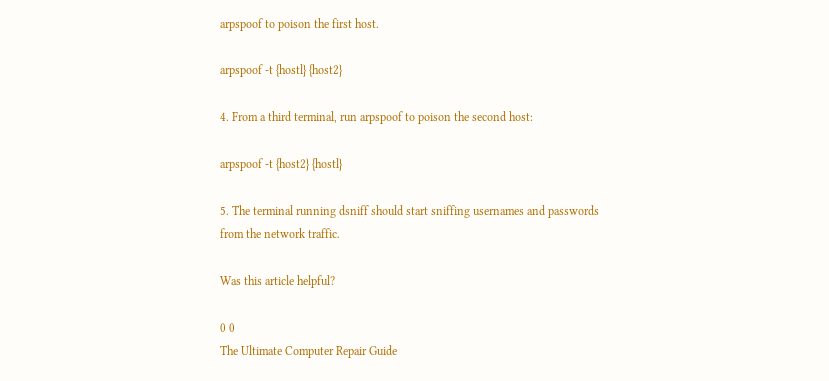arpspoof to poison the first host.

arpspoof -t {hostl} {host2}

4. From a third terminal, run arpspoof to poison the second host:

arpspoof -t {host2} {hostl}

5. The terminal running dsniff should start sniffing usernames and passwords from the network traffic.

Was this article helpful?

0 0
The Ultimate Computer Repair Guide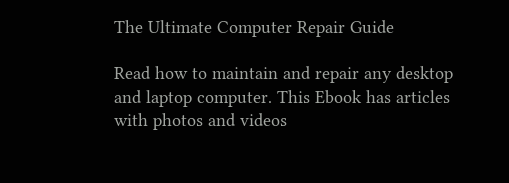The Ultimate Computer Repair Guide

Read how to maintain and repair any desktop and laptop computer. This Ebook has articles with photos and videos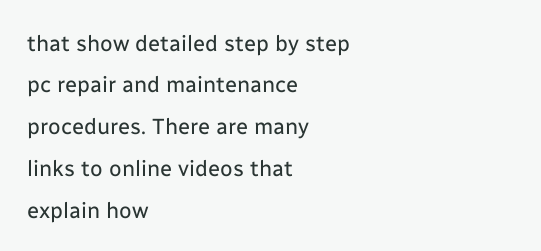that show detailed step by step pc repair and maintenance procedures. There are many links to online videos that explain how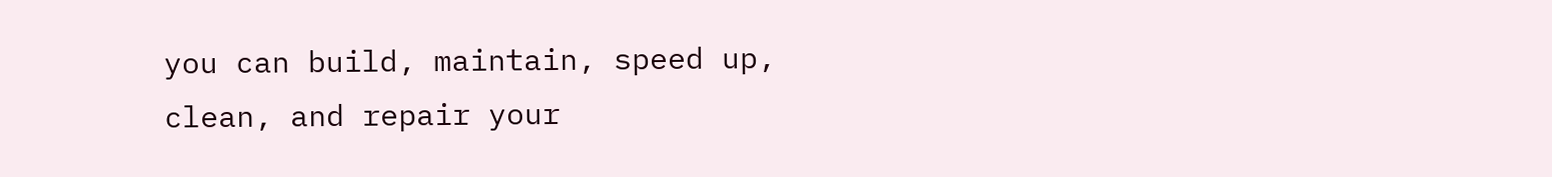you can build, maintain, speed up, clean, and repair your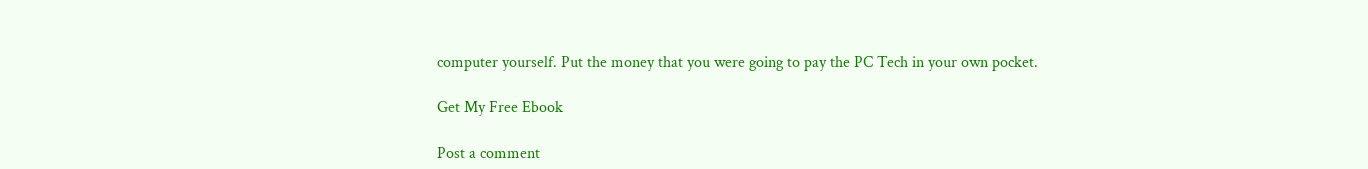computer yourself. Put the money that you were going to pay the PC Tech in your own pocket.

Get My Free Ebook

Post a comment